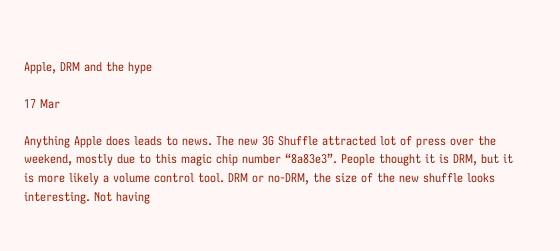Apple, DRM and the hype

17 Mar

Anything Apple does leads to news. The new 3G Shuffle attracted lot of press over the weekend, mostly due to this magic chip number “8a83e3”. People thought it is DRM, but it is more likely a volume control tool. DRM or no-DRM, the size of the new shuffle looks interesting. Not having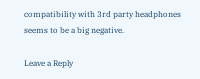compatibility with 3rd party headphones seems to be a big negative.

Leave a Reply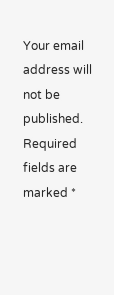Your email address will not be published. Required fields are marked *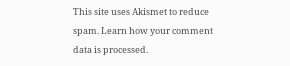This site uses Akismet to reduce spam. Learn how your comment data is processed.